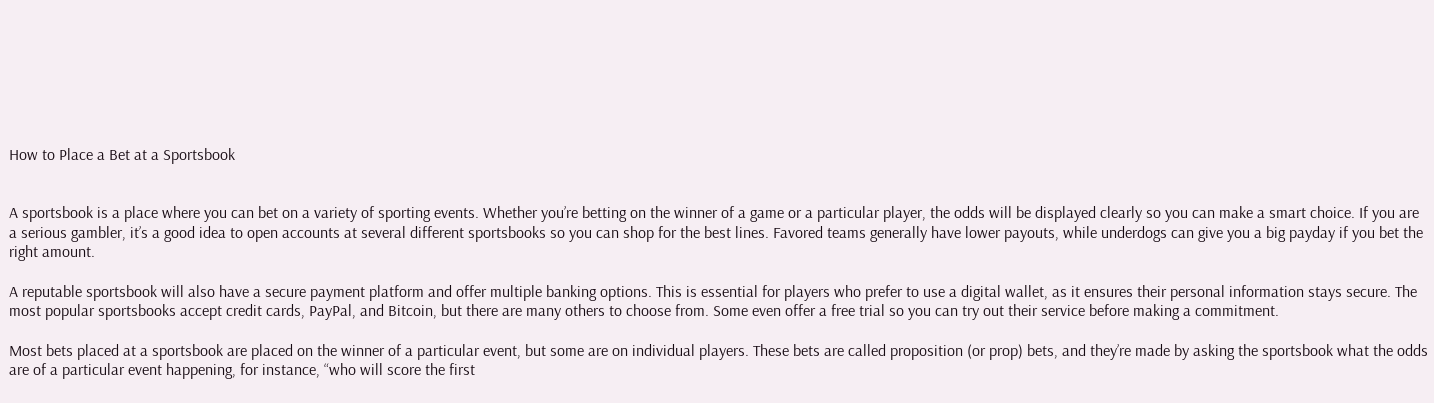How to Place a Bet at a Sportsbook


A sportsbook is a place where you can bet on a variety of sporting events. Whether you’re betting on the winner of a game or a particular player, the odds will be displayed clearly so you can make a smart choice. If you are a serious gambler, it’s a good idea to open accounts at several different sportsbooks so you can shop for the best lines. Favored teams generally have lower payouts, while underdogs can give you a big payday if you bet the right amount.

A reputable sportsbook will also have a secure payment platform and offer multiple banking options. This is essential for players who prefer to use a digital wallet, as it ensures their personal information stays secure. The most popular sportsbooks accept credit cards, PayPal, and Bitcoin, but there are many others to choose from. Some even offer a free trial so you can try out their service before making a commitment.

Most bets placed at a sportsbook are placed on the winner of a particular event, but some are on individual players. These bets are called proposition (or prop) bets, and they’re made by asking the sportsbook what the odds are of a particular event happening, for instance, “who will score the first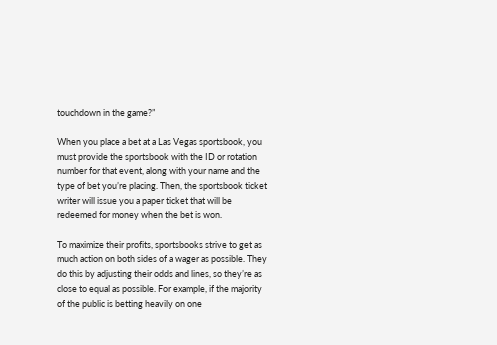touchdown in the game?”

When you place a bet at a Las Vegas sportsbook, you must provide the sportsbook with the ID or rotation number for that event, along with your name and the type of bet you’re placing. Then, the sportsbook ticket writer will issue you a paper ticket that will be redeemed for money when the bet is won.

To maximize their profits, sportsbooks strive to get as much action on both sides of a wager as possible. They do this by adjusting their odds and lines, so they’re as close to equal as possible. For example, if the majority of the public is betting heavily on one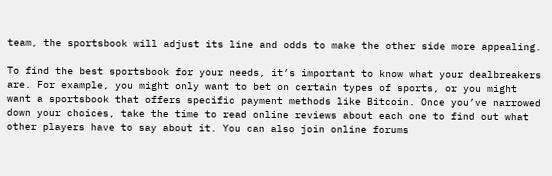team, the sportsbook will adjust its line and odds to make the other side more appealing.

To find the best sportsbook for your needs, it’s important to know what your dealbreakers are. For example, you might only want to bet on certain types of sports, or you might want a sportsbook that offers specific payment methods like Bitcoin. Once you’ve narrowed down your choices, take the time to read online reviews about each one to find out what other players have to say about it. You can also join online forums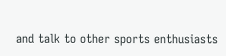and talk to other sports enthusiasts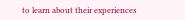to learn about their experiences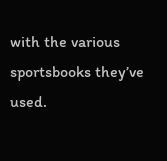with the various sportsbooks they’ve used.